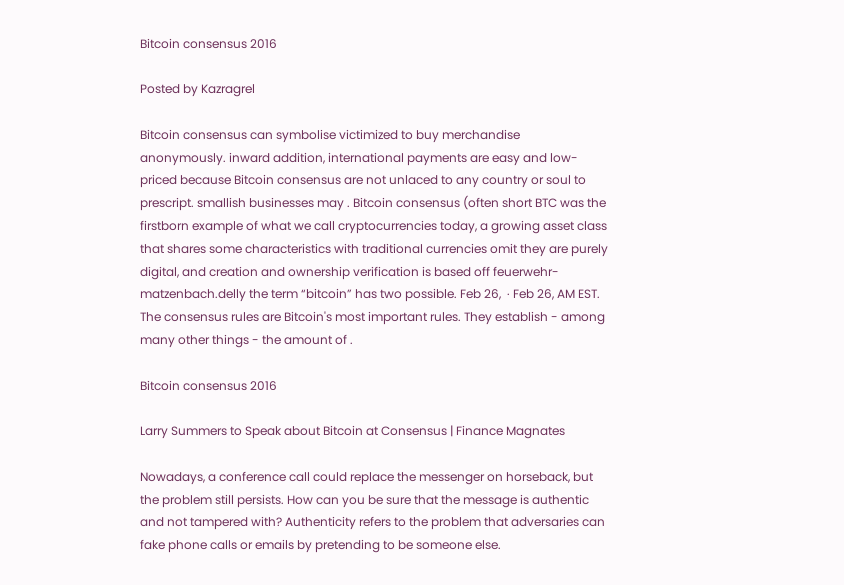Bitcoin consensus 2016

Posted by Kazragrel

Bitcoin consensus can symbolise victimized to buy merchandise anonymously. inward addition, international payments are easy and low-priced because Bitcoin consensus are not unlaced to any country or soul to prescript. smallish businesses may . Bitcoin consensus (often short BTC was the firstborn example of what we call cryptocurrencies today, a growing asset class that shares some characteristics with traditional currencies omit they are purely digital, and creation and ownership verification is based off feuerwehr-matzenbach.delly the term “bitcoin” has two possible. Feb 26,  · Feb 26, AM EST. The consensus rules are Bitcoin's most important rules. They establish - among many other things - the amount of .

Bitcoin consensus 2016

Larry Summers to Speak about Bitcoin at Consensus | Finance Magnates

Nowadays, a conference call could replace the messenger on horseback, but the problem still persists. How can you be sure that the message is authentic and not tampered with? Authenticity refers to the problem that adversaries can fake phone calls or emails by pretending to be someone else.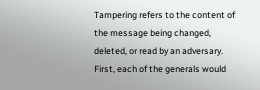Tampering refers to the content of the message being changed, deleted, or read by an adversary. First, each of the generals would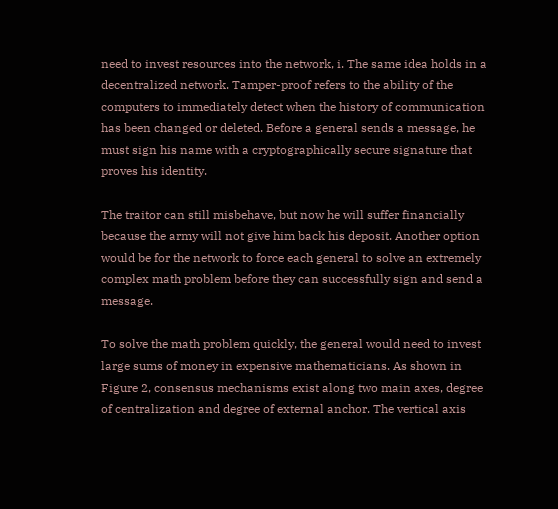need to invest resources into the network, i. The same idea holds in a decentralized network. Tamper-proof refers to the ability of the computers to immediately detect when the history of communication has been changed or deleted. Before a general sends a message, he must sign his name with a cryptographically secure signature that proves his identity.

The traitor can still misbehave, but now he will suffer financially because the army will not give him back his deposit. Another option would be for the network to force each general to solve an extremely complex math problem before they can successfully sign and send a message.

To solve the math problem quickly, the general would need to invest large sums of money in expensive mathematicians. As shown in Figure 2, consensus mechanisms exist along two main axes, degree of centralization and degree of external anchor. The vertical axis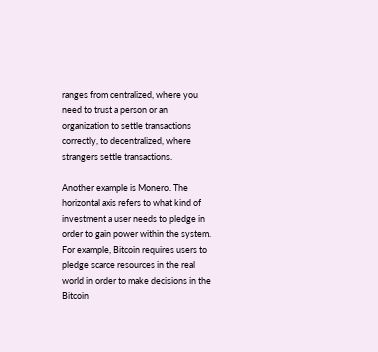ranges from centralized, where you need to trust a person or an organization to settle transactions correctly, to decentralized, where strangers settle transactions.

Another example is Monero. The horizontal axis refers to what kind of investment a user needs to pledge in order to gain power within the system. For example, Bitcoin requires users to pledge scarce resources in the real world in order to make decisions in the Bitcoin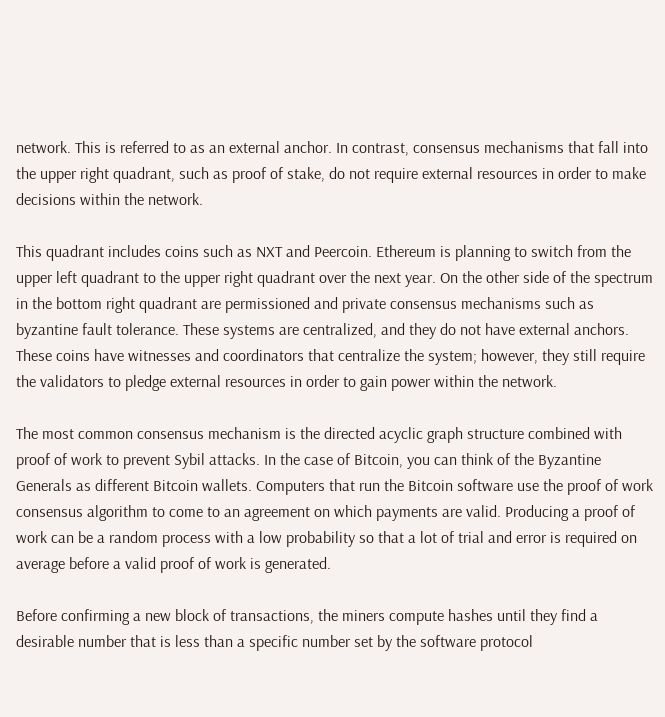network. This is referred to as an external anchor. In contrast, consensus mechanisms that fall into the upper right quadrant, such as proof of stake, do not require external resources in order to make decisions within the network.

This quadrant includes coins such as NXT and Peercoin. Ethereum is planning to switch from the upper left quadrant to the upper right quadrant over the next year. On the other side of the spectrum in the bottom right quadrant are permissioned and private consensus mechanisms such as byzantine fault tolerance. These systems are centralized, and they do not have external anchors. These coins have witnesses and coordinators that centralize the system; however, they still require the validators to pledge external resources in order to gain power within the network.

The most common consensus mechanism is the directed acyclic graph structure combined with proof of work to prevent Sybil attacks. In the case of Bitcoin, you can think of the Byzantine Generals as different Bitcoin wallets. Computers that run the Bitcoin software use the proof of work consensus algorithm to come to an agreement on which payments are valid. Producing a proof of work can be a random process with a low probability so that a lot of trial and error is required on average before a valid proof of work is generated.

Before confirming a new block of transactions, the miners compute hashes until they find a desirable number that is less than a specific number set by the software protocol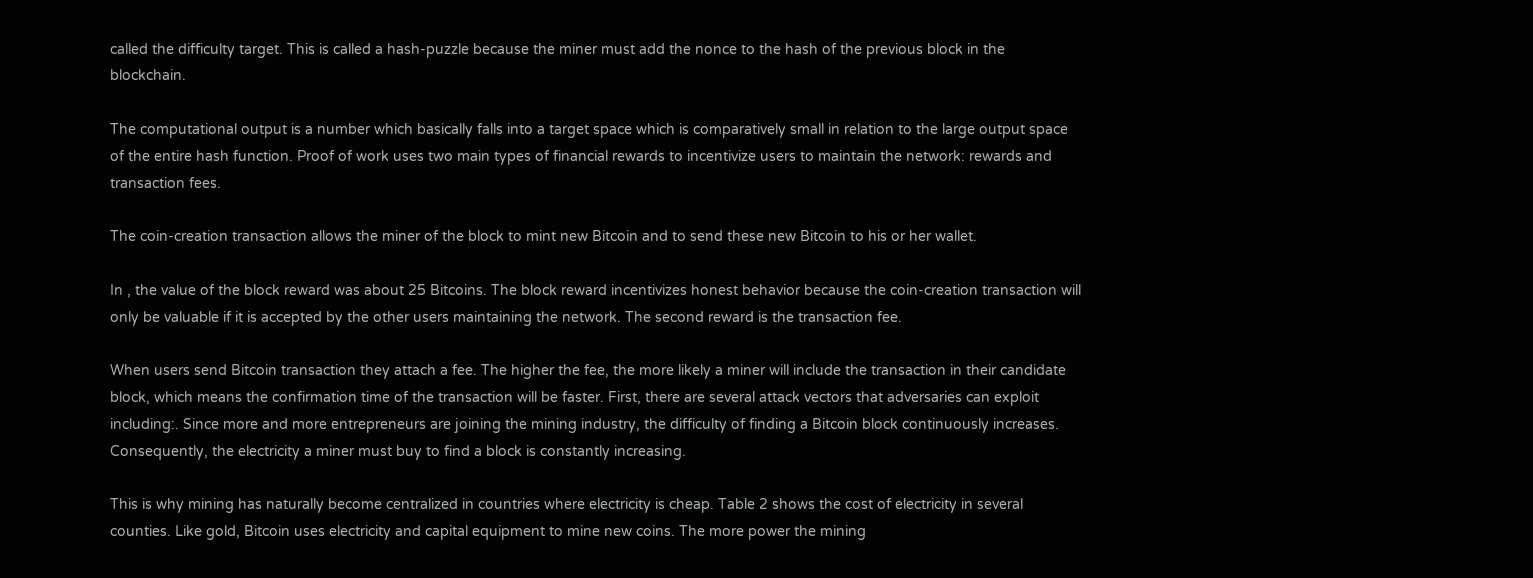called the difficulty target. This is called a hash-puzzle because the miner must add the nonce to the hash of the previous block in the blockchain.

The computational output is a number which basically falls into a target space which is comparatively small in relation to the large output space of the entire hash function. Proof of work uses two main types of financial rewards to incentivize users to maintain the network: rewards and transaction fees.

The coin-creation transaction allows the miner of the block to mint new Bitcoin and to send these new Bitcoin to his or her wallet.

In , the value of the block reward was about 25 Bitcoins. The block reward incentivizes honest behavior because the coin-creation transaction will only be valuable if it is accepted by the other users maintaining the network. The second reward is the transaction fee.

When users send Bitcoin transaction they attach a fee. The higher the fee, the more likely a miner will include the transaction in their candidate block, which means the confirmation time of the transaction will be faster. First, there are several attack vectors that adversaries can exploit including:. Since more and more entrepreneurs are joining the mining industry, the difficulty of finding a Bitcoin block continuously increases. Consequently, the electricity a miner must buy to find a block is constantly increasing.

This is why mining has naturally become centralized in countries where electricity is cheap. Table 2 shows the cost of electricity in several counties. Like gold, Bitcoin uses electricity and capital equipment to mine new coins. The more power the mining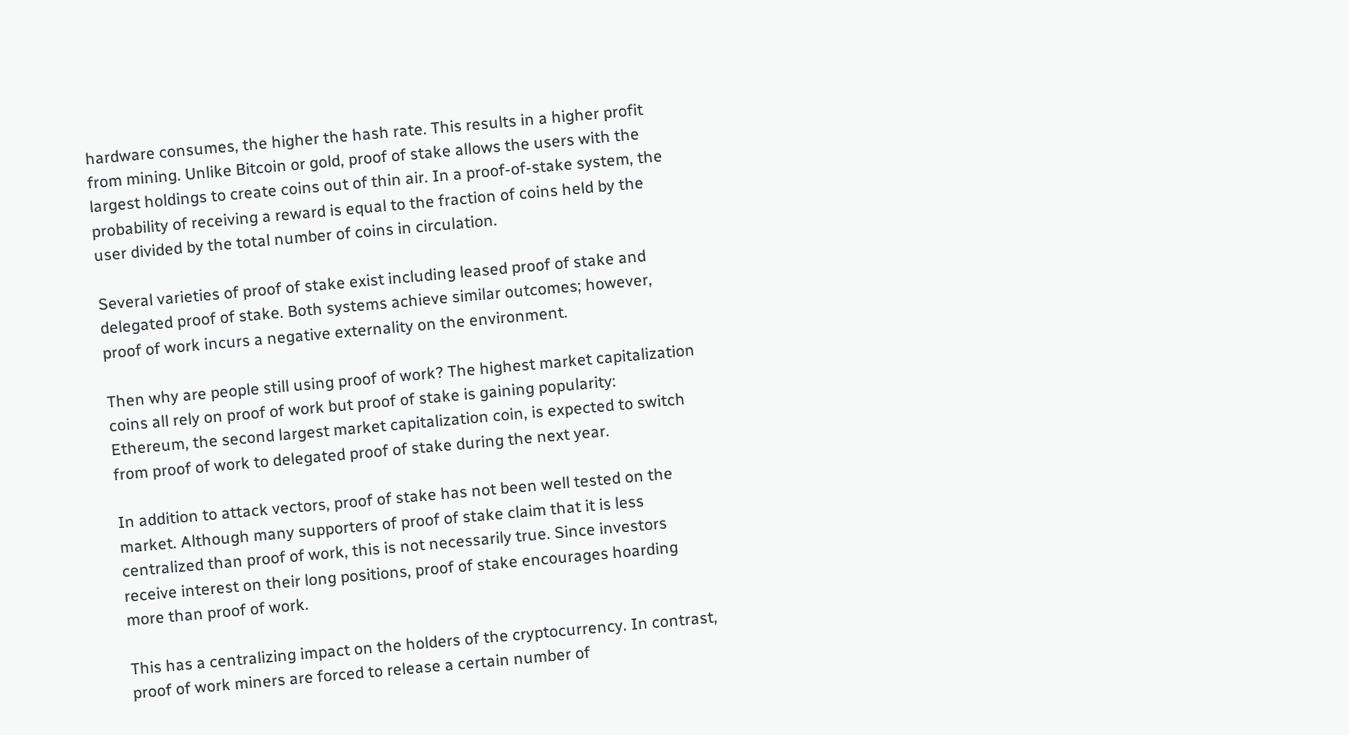hardware consumes, the higher the hash rate. This results in a higher profit from mining. Unlike Bitcoin or gold, proof of stake allows the users with the largest holdings to create coins out of thin air. In a proof-of-stake system, the probability of receiving a reward is equal to the fraction of coins held by the user divided by the total number of coins in circulation.

Several varieties of proof of stake exist including leased proof of stake and delegated proof of stake. Both systems achieve similar outcomes; however, proof of work incurs a negative externality on the environment.

Then why are people still using proof of work? The highest market capitalization coins all rely on proof of work but proof of stake is gaining popularity: Ethereum, the second largest market capitalization coin, is expected to switch from proof of work to delegated proof of stake during the next year.

In addition to attack vectors, proof of stake has not been well tested on the market. Although many supporters of proof of stake claim that it is less centralized than proof of work, this is not necessarily true. Since investors receive interest on their long positions, proof of stake encourages hoarding more than proof of work.

This has a centralizing impact on the holders of the cryptocurrency. In contrast, proof of work miners are forced to release a certain number of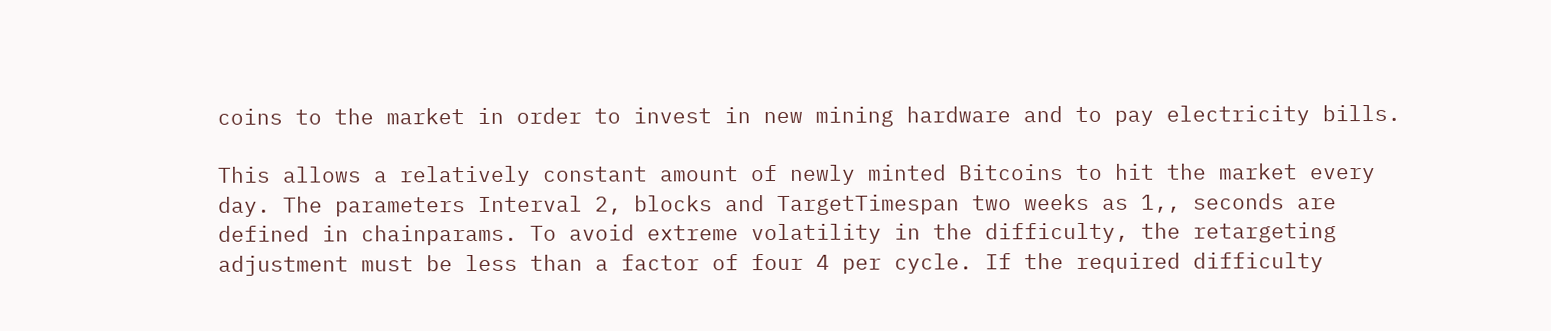coins to the market in order to invest in new mining hardware and to pay electricity bills.

This allows a relatively constant amount of newly minted Bitcoins to hit the market every day. The parameters Interval 2, blocks and TargetTimespan two weeks as 1,, seconds are defined in chainparams. To avoid extreme volatility in the difficulty, the retargeting adjustment must be less than a factor of four 4 per cycle. If the required difficulty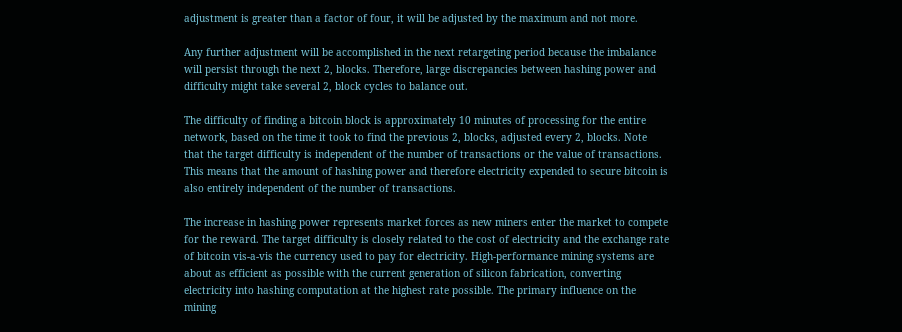adjustment is greater than a factor of four, it will be adjusted by the maximum and not more.

Any further adjustment will be accomplished in the next retargeting period because the imbalance will persist through the next 2, blocks. Therefore, large discrepancies between hashing power and difficulty might take several 2, block cycles to balance out.

The difficulty of finding a bitcoin block is approximately 10 minutes of processing for the entire network, based on the time it took to find the previous 2, blocks, adjusted every 2, blocks. Note that the target difficulty is independent of the number of transactions or the value of transactions. This means that the amount of hashing power and therefore electricity expended to secure bitcoin is also entirely independent of the number of transactions.

The increase in hashing power represents market forces as new miners enter the market to compete for the reward. The target difficulty is closely related to the cost of electricity and the exchange rate of bitcoin vis-a-vis the currency used to pay for electricity. High-performance mining systems are about as efficient as possible with the current generation of silicon fabrication, converting electricity into hashing computation at the highest rate possible. The primary influence on the mining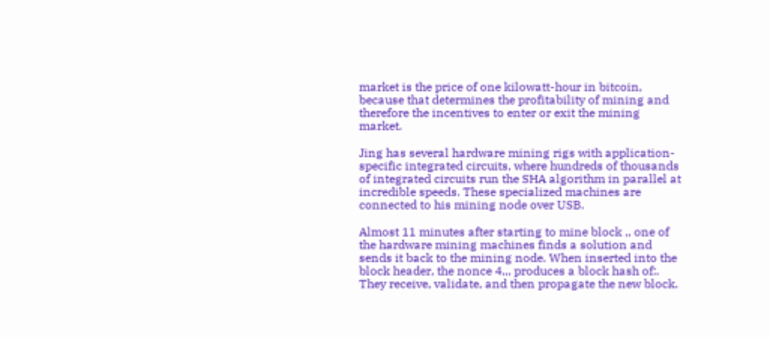market is the price of one kilowatt-hour in bitcoin, because that determines the profitability of mining and therefore the incentives to enter or exit the mining market.

Jing has several hardware mining rigs with application-specific integrated circuits, where hundreds of thousands of integrated circuits run the SHA algorithm in parallel at incredible speeds. These specialized machines are connected to his mining node over USB.

Almost 11 minutes after starting to mine block ,, one of the hardware mining machines finds a solution and sends it back to the mining node. When inserted into the block header, the nonce 4,,, produces a block hash of:. They receive, validate, and then propagate the new block.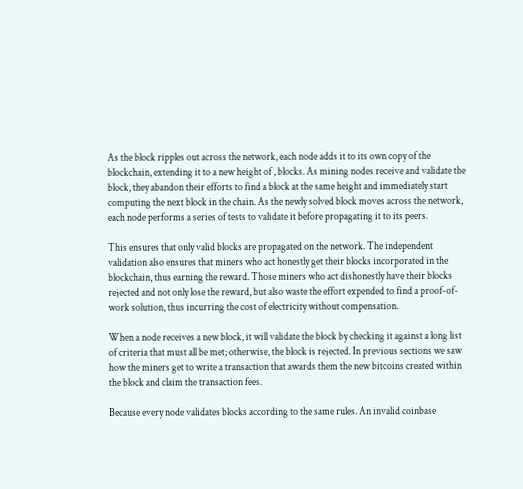As the block ripples out across the network, each node adds it to its own copy of the blockchain, extending it to a new height of , blocks. As mining nodes receive and validate the block, they abandon their efforts to find a block at the same height and immediately start computing the next block in the chain. As the newly solved block moves across the network, each node performs a series of tests to validate it before propagating it to its peers.

This ensures that only valid blocks are propagated on the network. The independent validation also ensures that miners who act honestly get their blocks incorporated in the blockchain, thus earning the reward. Those miners who act dishonestly have their blocks rejected and not only lose the reward, but also waste the effort expended to find a proof-of-work solution, thus incurring the cost of electricity without compensation.

When a node receives a new block, it will validate the block by checking it against a long list of criteria that must all be met; otherwise, the block is rejected. In previous sections we saw how the miners get to write a transaction that awards them the new bitcoins created within the block and claim the transaction fees.

Because every node validates blocks according to the same rules. An invalid coinbase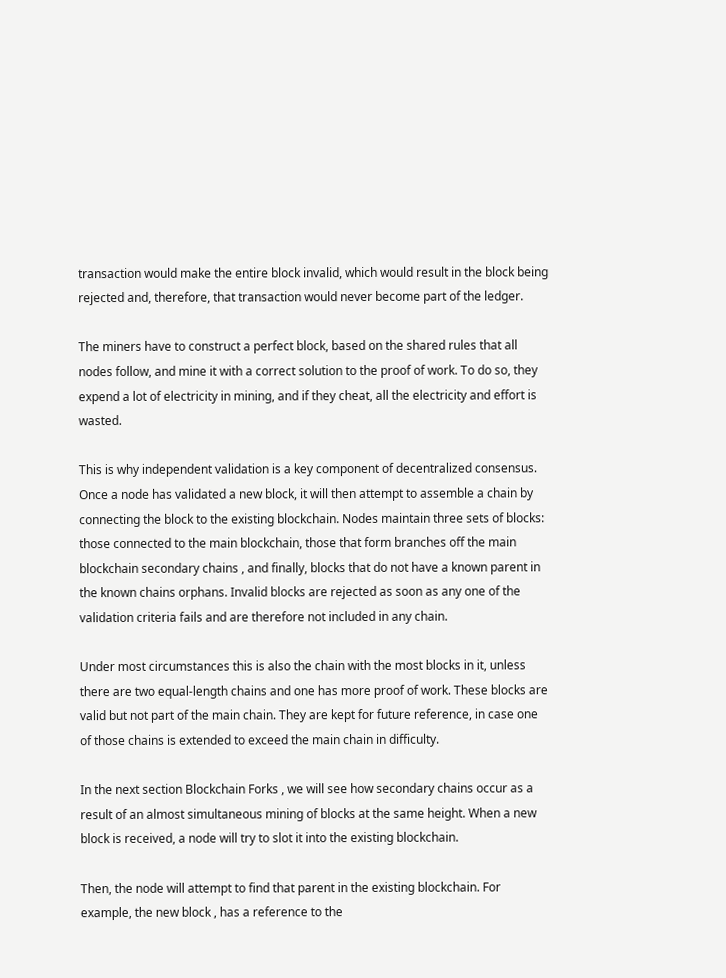transaction would make the entire block invalid, which would result in the block being rejected and, therefore, that transaction would never become part of the ledger.

The miners have to construct a perfect block, based on the shared rules that all nodes follow, and mine it with a correct solution to the proof of work. To do so, they expend a lot of electricity in mining, and if they cheat, all the electricity and effort is wasted.

This is why independent validation is a key component of decentralized consensus. Once a node has validated a new block, it will then attempt to assemble a chain by connecting the block to the existing blockchain. Nodes maintain three sets of blocks: those connected to the main blockchain, those that form branches off the main blockchain secondary chains , and finally, blocks that do not have a known parent in the known chains orphans. Invalid blocks are rejected as soon as any one of the validation criteria fails and are therefore not included in any chain.

Under most circumstances this is also the chain with the most blocks in it, unless there are two equal-length chains and one has more proof of work. These blocks are valid but not part of the main chain. They are kept for future reference, in case one of those chains is extended to exceed the main chain in difficulty.

In the next section Blockchain Forks , we will see how secondary chains occur as a result of an almost simultaneous mining of blocks at the same height. When a new block is received, a node will try to slot it into the existing blockchain.

Then, the node will attempt to find that parent in the existing blockchain. For example, the new block , has a reference to the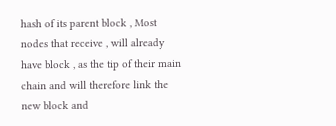hash of its parent block , Most nodes that receive , will already have block , as the tip of their main chain and will therefore link the new block and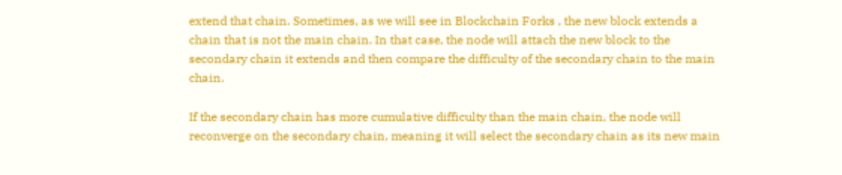extend that chain. Sometimes, as we will see in Blockchain Forks , the new block extends a chain that is not the main chain. In that case, the node will attach the new block to the secondary chain it extends and then compare the difficulty of the secondary chain to the main chain.

If the secondary chain has more cumulative difficulty than the main chain, the node will reconverge on the secondary chain, meaning it will select the secondary chain as its new main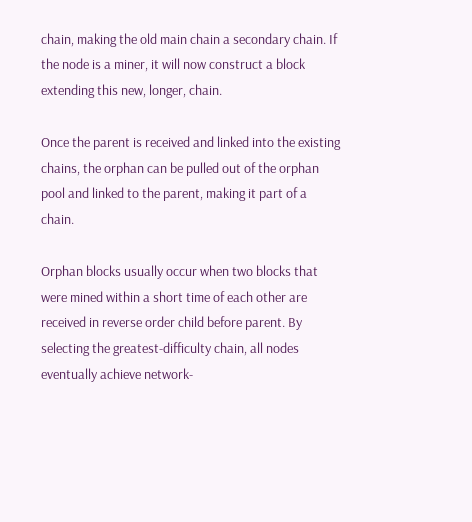chain, making the old main chain a secondary chain. If the node is a miner, it will now construct a block extending this new, longer, chain.

Once the parent is received and linked into the existing chains, the orphan can be pulled out of the orphan pool and linked to the parent, making it part of a chain.

Orphan blocks usually occur when two blocks that were mined within a short time of each other are received in reverse order child before parent. By selecting the greatest-difficulty chain, all nodes eventually achieve network-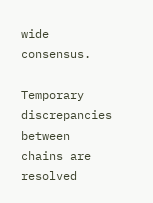wide consensus.

Temporary discrepancies between chains are resolved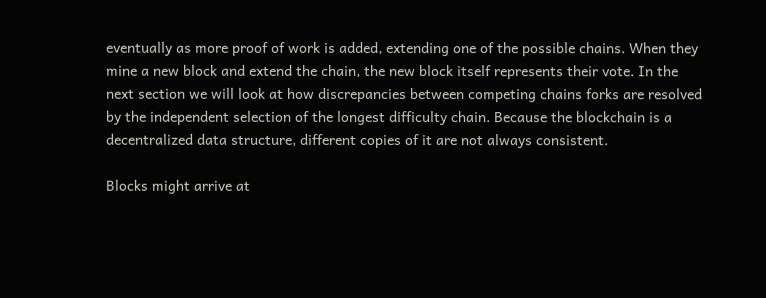eventually as more proof of work is added, extending one of the possible chains. When they mine a new block and extend the chain, the new block itself represents their vote. In the next section we will look at how discrepancies between competing chains forks are resolved by the independent selection of the longest difficulty chain. Because the blockchain is a decentralized data structure, different copies of it are not always consistent.

Blocks might arrive at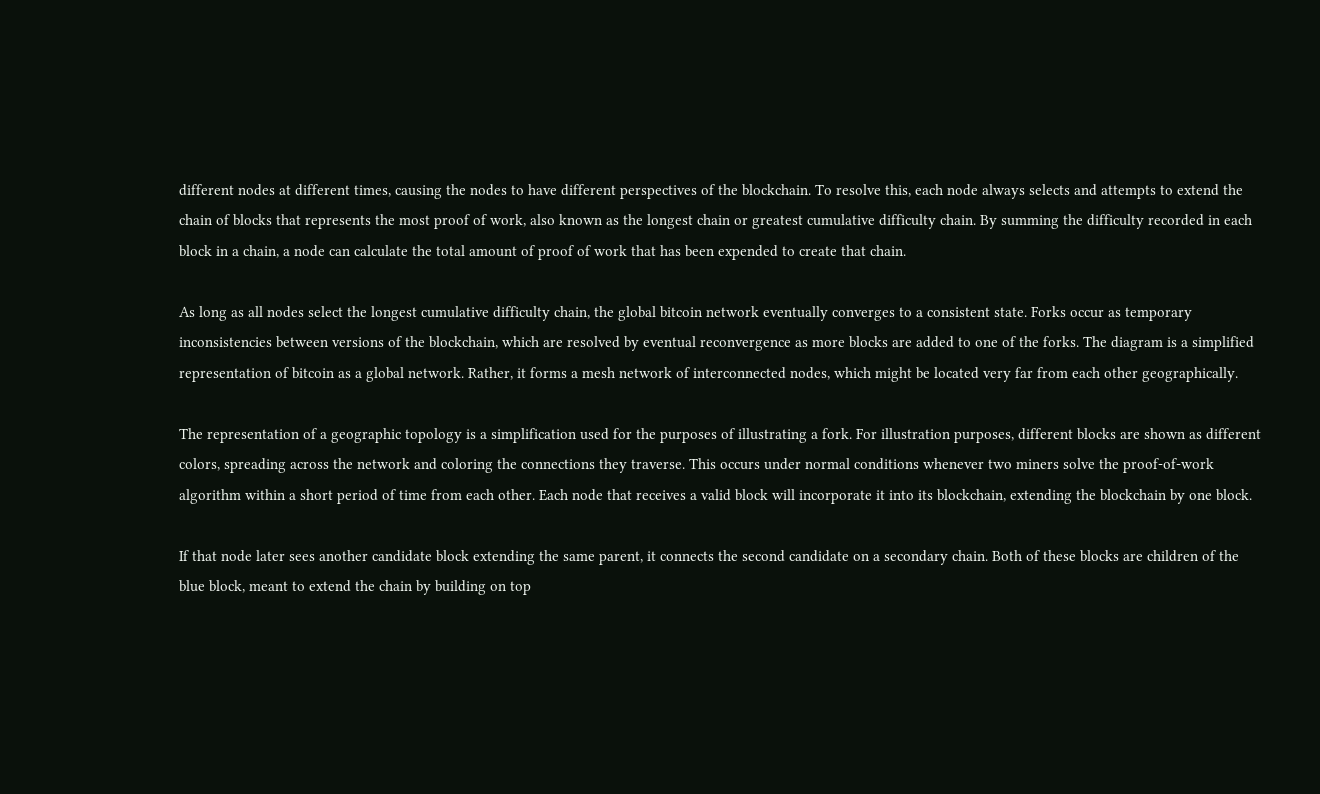different nodes at different times, causing the nodes to have different perspectives of the blockchain. To resolve this, each node always selects and attempts to extend the chain of blocks that represents the most proof of work, also known as the longest chain or greatest cumulative difficulty chain. By summing the difficulty recorded in each block in a chain, a node can calculate the total amount of proof of work that has been expended to create that chain.

As long as all nodes select the longest cumulative difficulty chain, the global bitcoin network eventually converges to a consistent state. Forks occur as temporary inconsistencies between versions of the blockchain, which are resolved by eventual reconvergence as more blocks are added to one of the forks. The diagram is a simplified representation of bitcoin as a global network. Rather, it forms a mesh network of interconnected nodes, which might be located very far from each other geographically.

The representation of a geographic topology is a simplification used for the purposes of illustrating a fork. For illustration purposes, different blocks are shown as different colors, spreading across the network and coloring the connections they traverse. This occurs under normal conditions whenever two miners solve the proof-of-work algorithm within a short period of time from each other. Each node that receives a valid block will incorporate it into its blockchain, extending the blockchain by one block.

If that node later sees another candidate block extending the same parent, it connects the second candidate on a secondary chain. Both of these blocks are children of the blue block, meant to extend the chain by building on top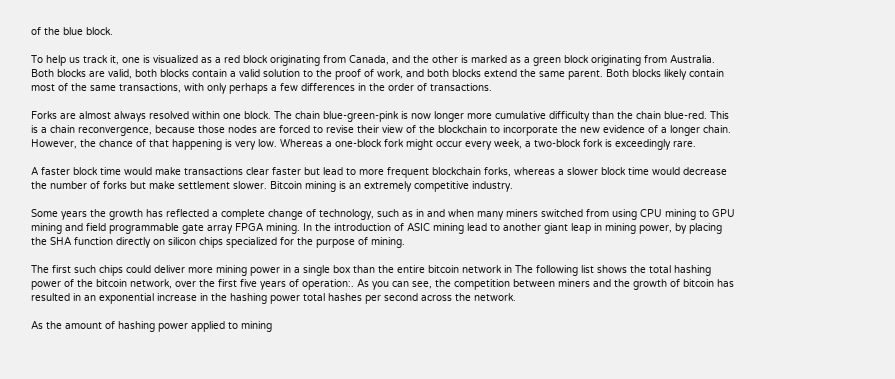of the blue block.

To help us track it, one is visualized as a red block originating from Canada, and the other is marked as a green block originating from Australia. Both blocks are valid, both blocks contain a valid solution to the proof of work, and both blocks extend the same parent. Both blocks likely contain most of the same transactions, with only perhaps a few differences in the order of transactions.

Forks are almost always resolved within one block. The chain blue-green-pink is now longer more cumulative difficulty than the chain blue-red. This is a chain reconvergence, because those nodes are forced to revise their view of the blockchain to incorporate the new evidence of a longer chain. However, the chance of that happening is very low. Whereas a one-block fork might occur every week, a two-block fork is exceedingly rare.

A faster block time would make transactions clear faster but lead to more frequent blockchain forks, whereas a slower block time would decrease the number of forks but make settlement slower. Bitcoin mining is an extremely competitive industry.

Some years the growth has reflected a complete change of technology, such as in and when many miners switched from using CPU mining to GPU mining and field programmable gate array FPGA mining. In the introduction of ASIC mining lead to another giant leap in mining power, by placing the SHA function directly on silicon chips specialized for the purpose of mining.

The first such chips could deliver more mining power in a single box than the entire bitcoin network in The following list shows the total hashing power of the bitcoin network, over the first five years of operation:. As you can see, the competition between miners and the growth of bitcoin has resulted in an exponential increase in the hashing power total hashes per second across the network.

As the amount of hashing power applied to mining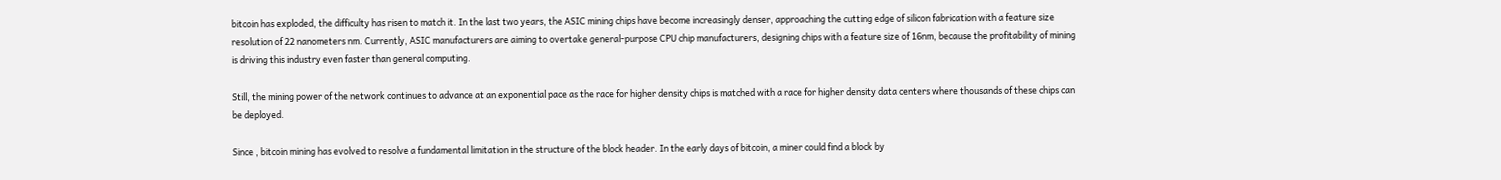bitcoin has exploded, the difficulty has risen to match it. In the last two years, the ASIC mining chips have become increasingly denser, approaching the cutting edge of silicon fabrication with a feature size resolution of 22 nanometers nm. Currently, ASIC manufacturers are aiming to overtake general-purpose CPU chip manufacturers, designing chips with a feature size of 16nm, because the profitability of mining is driving this industry even faster than general computing.

Still, the mining power of the network continues to advance at an exponential pace as the race for higher density chips is matched with a race for higher density data centers where thousands of these chips can be deployed.

Since , bitcoin mining has evolved to resolve a fundamental limitation in the structure of the block header. In the early days of bitcoin, a miner could find a block by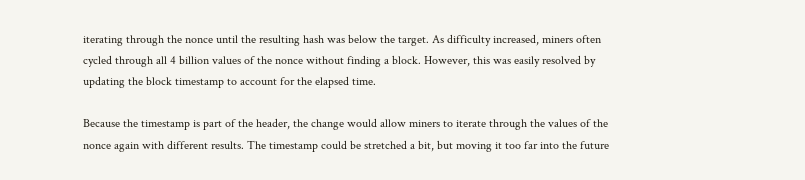iterating through the nonce until the resulting hash was below the target. As difficulty increased, miners often cycled through all 4 billion values of the nonce without finding a block. However, this was easily resolved by updating the block timestamp to account for the elapsed time.

Because the timestamp is part of the header, the change would allow miners to iterate through the values of the nonce again with different results. The timestamp could be stretched a bit, but moving it too far into the future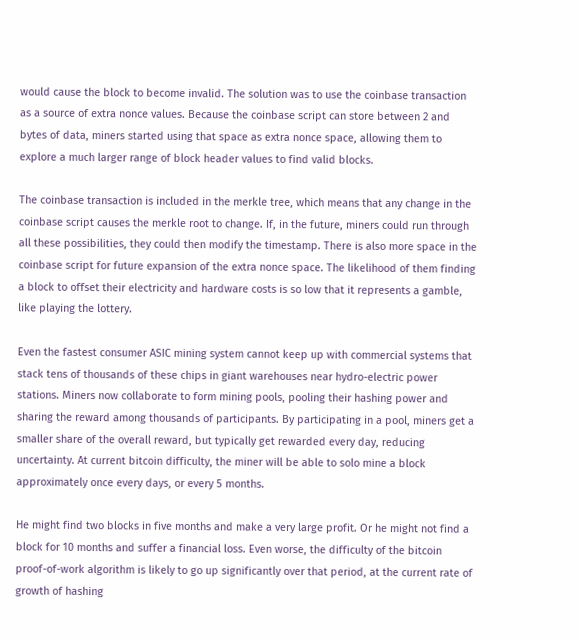would cause the block to become invalid. The solution was to use the coinbase transaction as a source of extra nonce values. Because the coinbase script can store between 2 and bytes of data, miners started using that space as extra nonce space, allowing them to explore a much larger range of block header values to find valid blocks.

The coinbase transaction is included in the merkle tree, which means that any change in the coinbase script causes the merkle root to change. If, in the future, miners could run through all these possibilities, they could then modify the timestamp. There is also more space in the coinbase script for future expansion of the extra nonce space. The likelihood of them finding a block to offset their electricity and hardware costs is so low that it represents a gamble, like playing the lottery.

Even the fastest consumer ASIC mining system cannot keep up with commercial systems that stack tens of thousands of these chips in giant warehouses near hydro-electric power stations. Miners now collaborate to form mining pools, pooling their hashing power and sharing the reward among thousands of participants. By participating in a pool, miners get a smaller share of the overall reward, but typically get rewarded every day, reducing uncertainty. At current bitcoin difficulty, the miner will be able to solo mine a block approximately once every days, or every 5 months.

He might find two blocks in five months and make a very large profit. Or he might not find a block for 10 months and suffer a financial loss. Even worse, the difficulty of the bitcoin proof-of-work algorithm is likely to go up significantly over that period, at the current rate of growth of hashing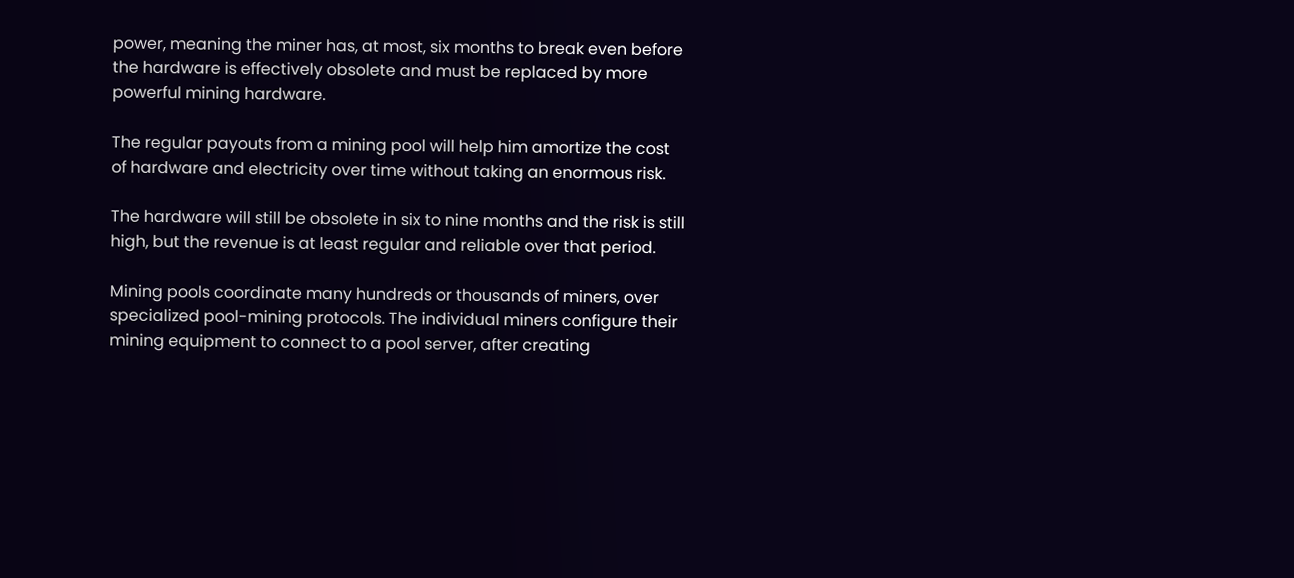power, meaning the miner has, at most, six months to break even before the hardware is effectively obsolete and must be replaced by more powerful mining hardware.

The regular payouts from a mining pool will help him amortize the cost of hardware and electricity over time without taking an enormous risk.

The hardware will still be obsolete in six to nine months and the risk is still high, but the revenue is at least regular and reliable over that period.

Mining pools coordinate many hundreds or thousands of miners, over specialized pool-mining protocols. The individual miners configure their mining equipment to connect to a pool server, after creating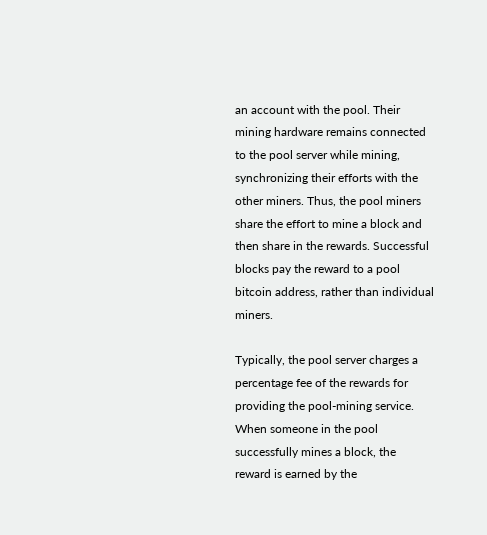an account with the pool. Their mining hardware remains connected to the pool server while mining, synchronizing their efforts with the other miners. Thus, the pool miners share the effort to mine a block and then share in the rewards. Successful blocks pay the reward to a pool bitcoin address, rather than individual miners.

Typically, the pool server charges a percentage fee of the rewards for providing the pool-mining service. When someone in the pool successfully mines a block, the reward is earned by the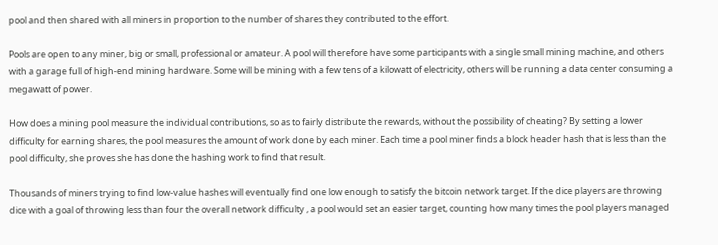pool and then shared with all miners in proportion to the number of shares they contributed to the effort.

Pools are open to any miner, big or small, professional or amateur. A pool will therefore have some participants with a single small mining machine, and others with a garage full of high-end mining hardware. Some will be mining with a few tens of a kilowatt of electricity, others will be running a data center consuming a megawatt of power.

How does a mining pool measure the individual contributions, so as to fairly distribute the rewards, without the possibility of cheating? By setting a lower difficulty for earning shares, the pool measures the amount of work done by each miner. Each time a pool miner finds a block header hash that is less than the pool difficulty, she proves she has done the hashing work to find that result.

Thousands of miners trying to find low-value hashes will eventually find one low enough to satisfy the bitcoin network target. If the dice players are throwing dice with a goal of throwing less than four the overall network difficulty , a pool would set an easier target, counting how many times the pool players managed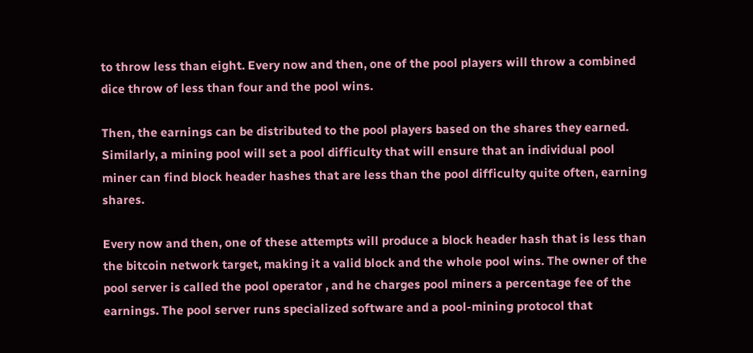to throw less than eight. Every now and then, one of the pool players will throw a combined dice throw of less than four and the pool wins.

Then, the earnings can be distributed to the pool players based on the shares they earned. Similarly, a mining pool will set a pool difficulty that will ensure that an individual pool miner can find block header hashes that are less than the pool difficulty quite often, earning shares.

Every now and then, one of these attempts will produce a block header hash that is less than the bitcoin network target, making it a valid block and the whole pool wins. The owner of the pool server is called the pool operator , and he charges pool miners a percentage fee of the earnings. The pool server runs specialized software and a pool-mining protocol that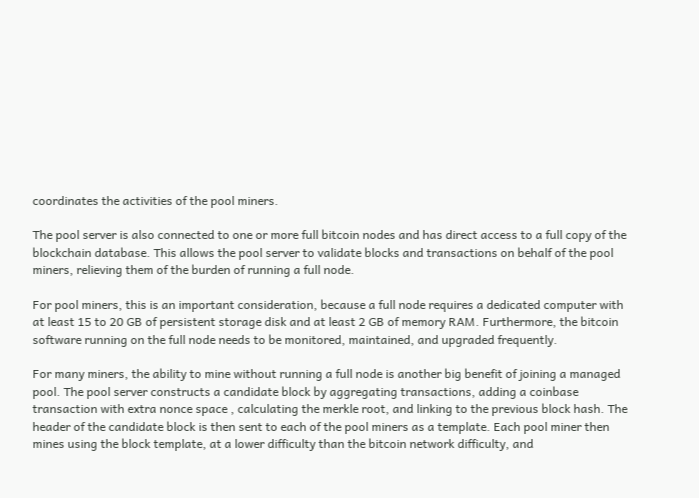coordinates the activities of the pool miners.

The pool server is also connected to one or more full bitcoin nodes and has direct access to a full copy of the blockchain database. This allows the pool server to validate blocks and transactions on behalf of the pool miners, relieving them of the burden of running a full node.

For pool miners, this is an important consideration, because a full node requires a dedicated computer with at least 15 to 20 GB of persistent storage disk and at least 2 GB of memory RAM. Furthermore, the bitcoin software running on the full node needs to be monitored, maintained, and upgraded frequently.

For many miners, the ability to mine without running a full node is another big benefit of joining a managed pool. The pool server constructs a candidate block by aggregating transactions, adding a coinbase transaction with extra nonce space , calculating the merkle root, and linking to the previous block hash. The header of the candidate block is then sent to each of the pool miners as a template. Each pool miner then mines using the block template, at a lower difficulty than the bitcoin network difficulty, and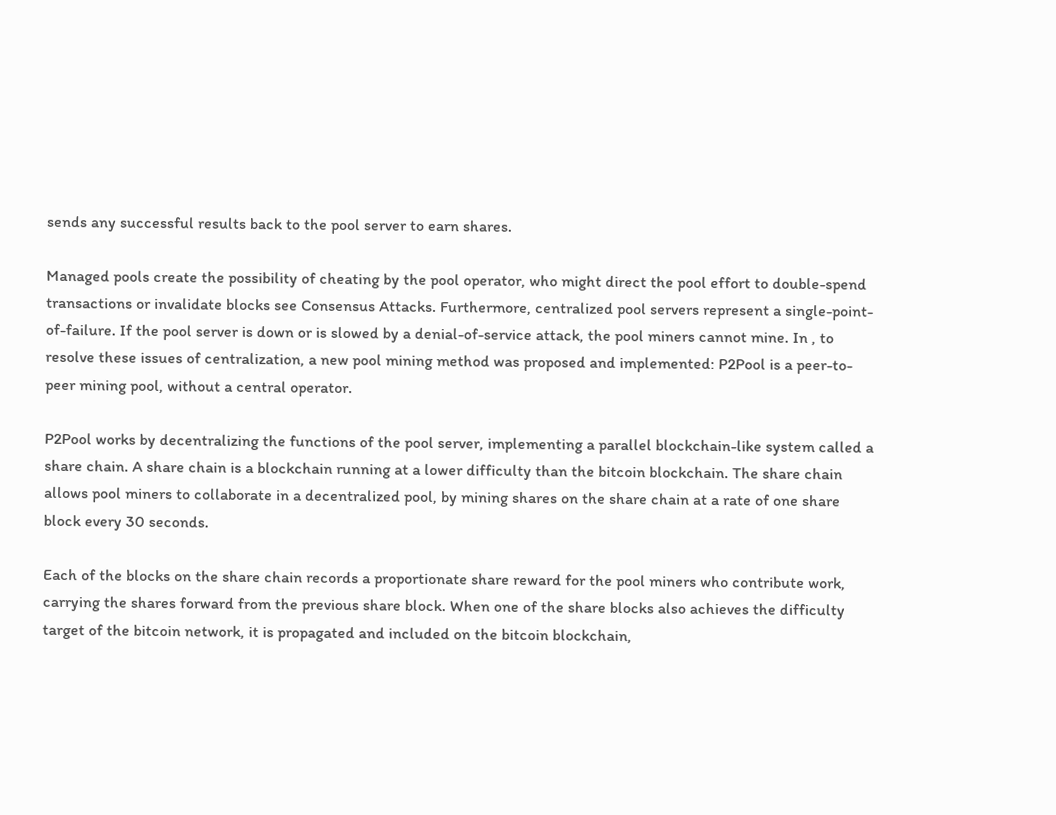sends any successful results back to the pool server to earn shares.

Managed pools create the possibility of cheating by the pool operator, who might direct the pool effort to double-spend transactions or invalidate blocks see Consensus Attacks. Furthermore, centralized pool servers represent a single-point-of-failure. If the pool server is down or is slowed by a denial-of-service attack, the pool miners cannot mine. In , to resolve these issues of centralization, a new pool mining method was proposed and implemented: P2Pool is a peer-to-peer mining pool, without a central operator.

P2Pool works by decentralizing the functions of the pool server, implementing a parallel blockchain-like system called a share chain. A share chain is a blockchain running at a lower difficulty than the bitcoin blockchain. The share chain allows pool miners to collaborate in a decentralized pool, by mining shares on the share chain at a rate of one share block every 30 seconds.

Each of the blocks on the share chain records a proportionate share reward for the pool miners who contribute work, carrying the shares forward from the previous share block. When one of the share blocks also achieves the difficulty target of the bitcoin network, it is propagated and included on the bitcoin blockchain,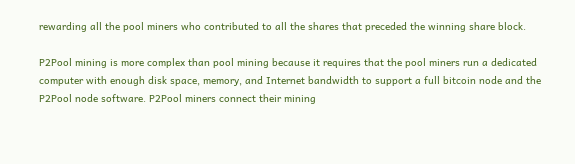rewarding all the pool miners who contributed to all the shares that preceded the winning share block.

P2Pool mining is more complex than pool mining because it requires that the pool miners run a dedicated computer with enough disk space, memory, and Internet bandwidth to support a full bitcoin node and the P2Pool node software. P2Pool miners connect their mining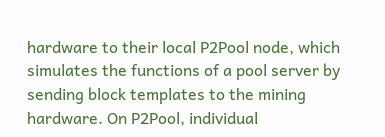hardware to their local P2Pool node, which simulates the functions of a pool server by sending block templates to the mining hardware. On P2Pool, individual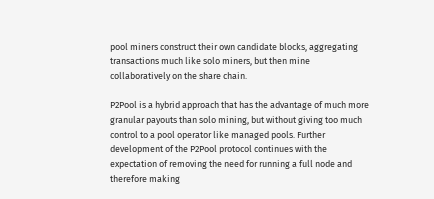pool miners construct their own candidate blocks, aggregating transactions much like solo miners, but then mine collaboratively on the share chain.

P2Pool is a hybrid approach that has the advantage of much more granular payouts than solo mining, but without giving too much control to a pool operator like managed pools. Further development of the P2Pool protocol continues with the expectation of removing the need for running a full node and therefore making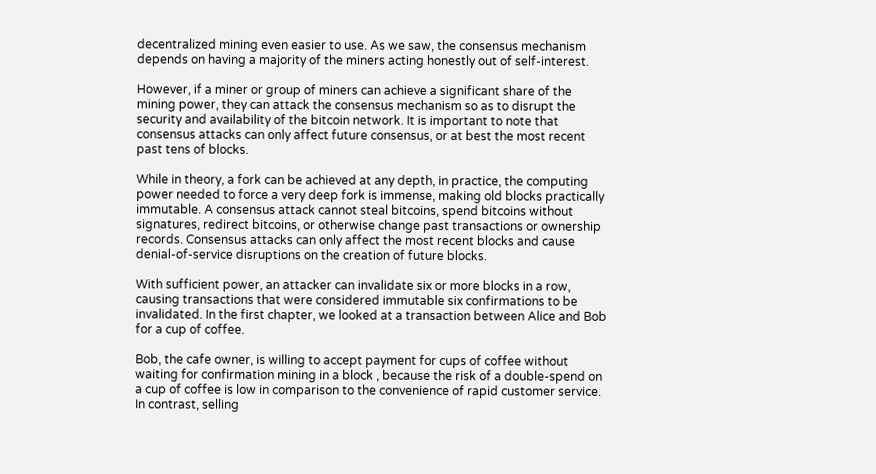decentralized mining even easier to use. As we saw, the consensus mechanism depends on having a majority of the miners acting honestly out of self-interest.

However, if a miner or group of miners can achieve a significant share of the mining power, they can attack the consensus mechanism so as to disrupt the security and availability of the bitcoin network. It is important to note that consensus attacks can only affect future consensus, or at best the most recent past tens of blocks.

While in theory, a fork can be achieved at any depth, in practice, the computing power needed to force a very deep fork is immense, making old blocks practically immutable. A consensus attack cannot steal bitcoins, spend bitcoins without signatures, redirect bitcoins, or otherwise change past transactions or ownership records. Consensus attacks can only affect the most recent blocks and cause denial-of-service disruptions on the creation of future blocks.

With sufficient power, an attacker can invalidate six or more blocks in a row, causing transactions that were considered immutable six confirmations to be invalidated. In the first chapter, we looked at a transaction between Alice and Bob for a cup of coffee.

Bob, the cafe owner, is willing to accept payment for cups of coffee without waiting for confirmation mining in a block , because the risk of a double-spend on a cup of coffee is low in comparison to the convenience of rapid customer service. In contrast, selling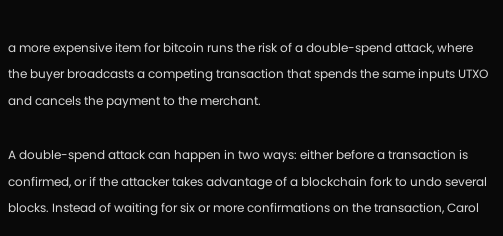a more expensive item for bitcoin runs the risk of a double-spend attack, where the buyer broadcasts a competing transaction that spends the same inputs UTXO and cancels the payment to the merchant.

A double-spend attack can happen in two ways: either before a transaction is confirmed, or if the attacker takes advantage of a blockchain fork to undo several blocks. Instead of waiting for six or more confirmations on the transaction, Carol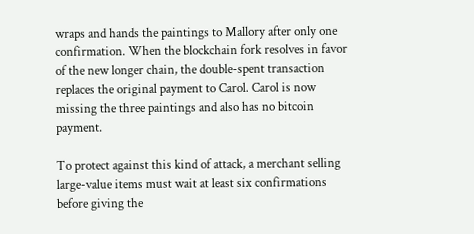wraps and hands the paintings to Mallory after only one confirmation. When the blockchain fork resolves in favor of the new longer chain, the double-spent transaction replaces the original payment to Carol. Carol is now missing the three paintings and also has no bitcoin payment.

To protect against this kind of attack, a merchant selling large-value items must wait at least six confirmations before giving the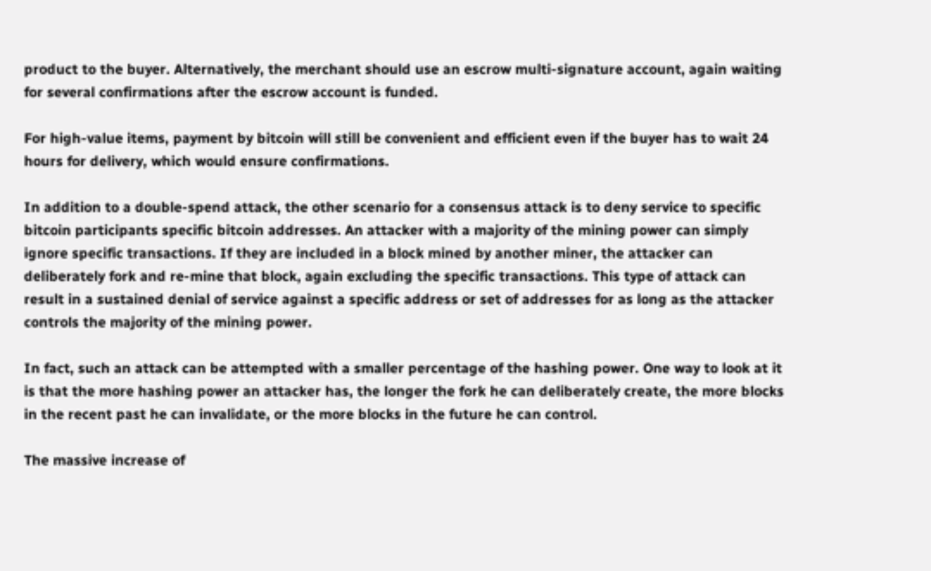product to the buyer. Alternatively, the merchant should use an escrow multi-signature account, again waiting for several confirmations after the escrow account is funded.

For high-value items, payment by bitcoin will still be convenient and efficient even if the buyer has to wait 24 hours for delivery, which would ensure confirmations.

In addition to a double-spend attack, the other scenario for a consensus attack is to deny service to specific bitcoin participants specific bitcoin addresses. An attacker with a majority of the mining power can simply ignore specific transactions. If they are included in a block mined by another miner, the attacker can deliberately fork and re-mine that block, again excluding the specific transactions. This type of attack can result in a sustained denial of service against a specific address or set of addresses for as long as the attacker controls the majority of the mining power.

In fact, such an attack can be attempted with a smaller percentage of the hashing power. One way to look at it is that the more hashing power an attacker has, the longer the fork he can deliberately create, the more blocks in the recent past he can invalidate, or the more blocks in the future he can control.

The massive increase of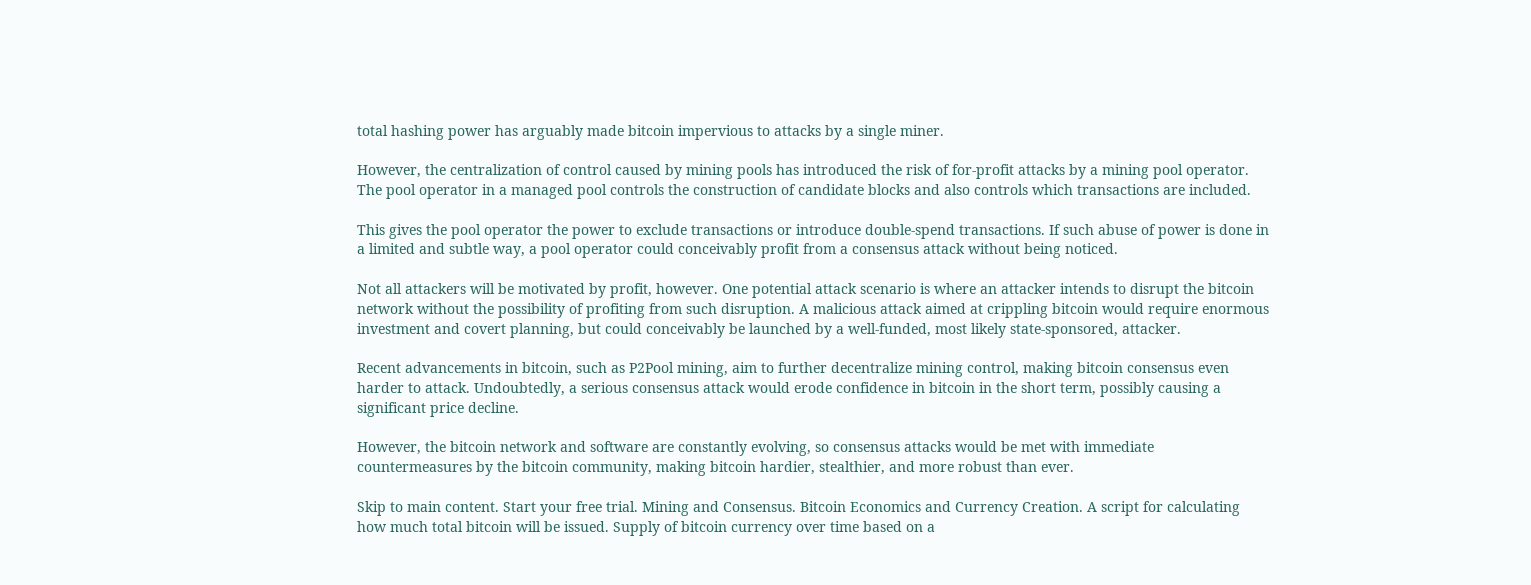total hashing power has arguably made bitcoin impervious to attacks by a single miner.

However, the centralization of control caused by mining pools has introduced the risk of for-profit attacks by a mining pool operator. The pool operator in a managed pool controls the construction of candidate blocks and also controls which transactions are included.

This gives the pool operator the power to exclude transactions or introduce double-spend transactions. If such abuse of power is done in a limited and subtle way, a pool operator could conceivably profit from a consensus attack without being noticed.

Not all attackers will be motivated by profit, however. One potential attack scenario is where an attacker intends to disrupt the bitcoin network without the possibility of profiting from such disruption. A malicious attack aimed at crippling bitcoin would require enormous investment and covert planning, but could conceivably be launched by a well-funded, most likely state-sponsored, attacker.

Recent advancements in bitcoin, such as P2Pool mining, aim to further decentralize mining control, making bitcoin consensus even harder to attack. Undoubtedly, a serious consensus attack would erode confidence in bitcoin in the short term, possibly causing a significant price decline.

However, the bitcoin network and software are constantly evolving, so consensus attacks would be met with immediate countermeasures by the bitcoin community, making bitcoin hardier, stealthier, and more robust than ever.

Skip to main content. Start your free trial. Mining and Consensus. Bitcoin Economics and Currency Creation. A script for calculating how much total bitcoin will be issued. Supply of bitcoin currency over time based on a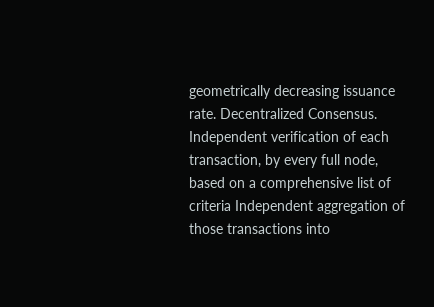geometrically decreasing issuance rate. Decentralized Consensus. Independent verification of each transaction, by every full node, based on a comprehensive list of criteria Independent aggregation of those transactions into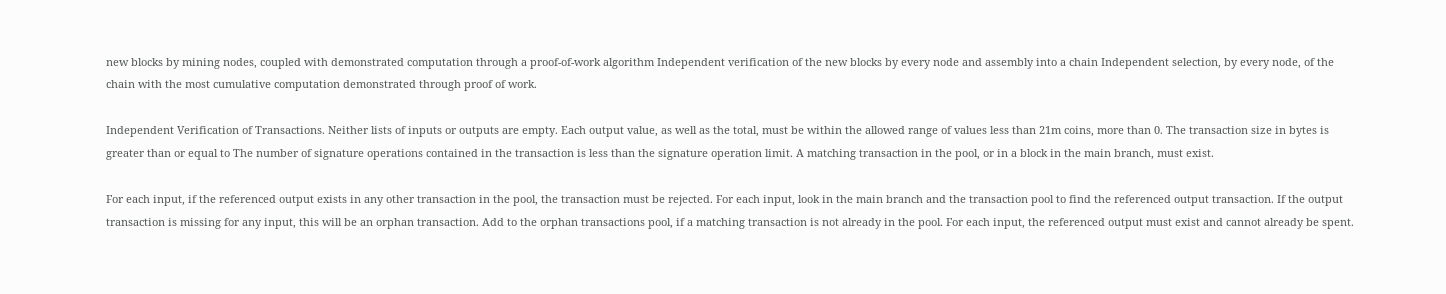new blocks by mining nodes, coupled with demonstrated computation through a proof-of-work algorithm Independent verification of the new blocks by every node and assembly into a chain Independent selection, by every node, of the chain with the most cumulative computation demonstrated through proof of work.

Independent Verification of Transactions. Neither lists of inputs or outputs are empty. Each output value, as well as the total, must be within the allowed range of values less than 21m coins, more than 0. The transaction size in bytes is greater than or equal to The number of signature operations contained in the transaction is less than the signature operation limit. A matching transaction in the pool, or in a block in the main branch, must exist.

For each input, if the referenced output exists in any other transaction in the pool, the transaction must be rejected. For each input, look in the main branch and the transaction pool to find the referenced output transaction. If the output transaction is missing for any input, this will be an orphan transaction. Add to the orphan transactions pool, if a matching transaction is not already in the pool. For each input, the referenced output must exist and cannot already be spent.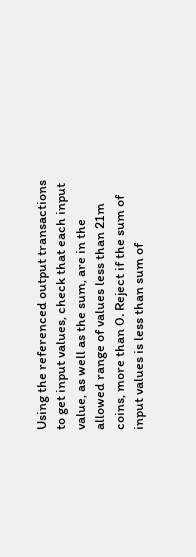Using the referenced output transactions to get input values, check that each input value, as well as the sum, are in the allowed range of values less than 21m coins, more than 0. Reject if the sum of input values is less than sum of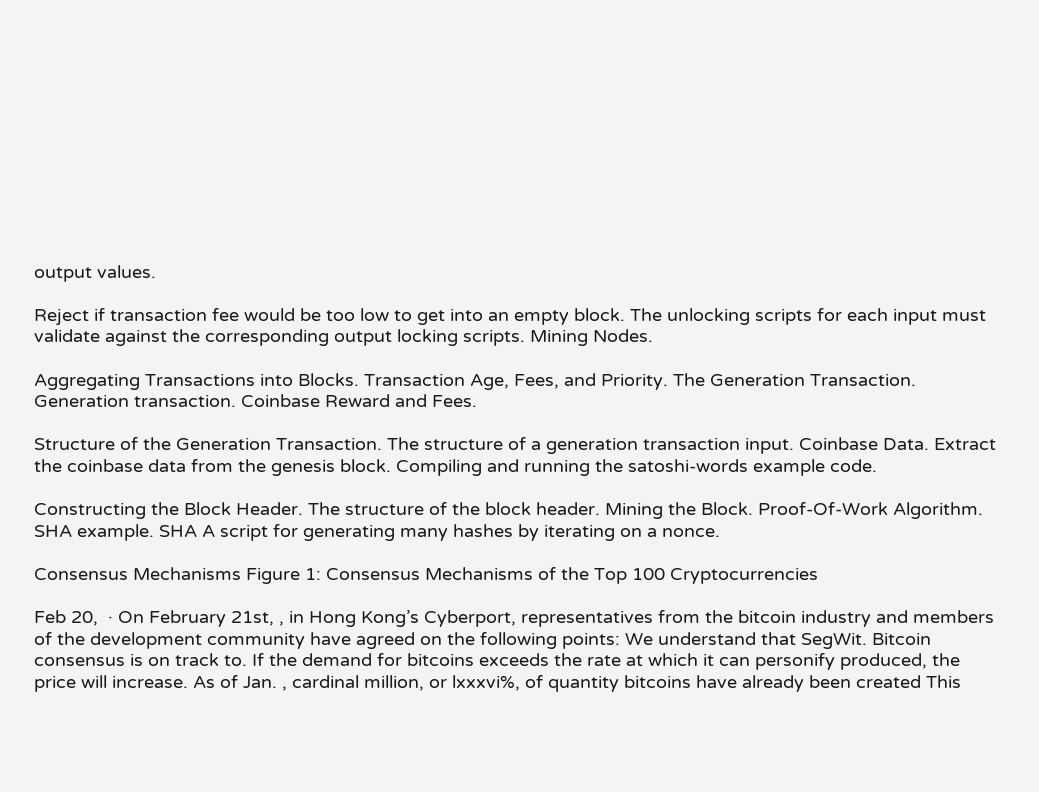output values.

Reject if transaction fee would be too low to get into an empty block. The unlocking scripts for each input must validate against the corresponding output locking scripts. Mining Nodes.

Aggregating Transactions into Blocks. Transaction Age, Fees, and Priority. The Generation Transaction. Generation transaction. Coinbase Reward and Fees.

Structure of the Generation Transaction. The structure of a generation transaction input. Coinbase Data. Extract the coinbase data from the genesis block. Compiling and running the satoshi-words example code.

Constructing the Block Header. The structure of the block header. Mining the Block. Proof-Of-Work Algorithm. SHA example. SHA A script for generating many hashes by iterating on a nonce.

Consensus Mechanisms Figure 1: Consensus Mechanisms of the Top 100 Cryptocurrencies

Feb 20,  · On February 21st, , in Hong Kong’s Cyberport, representatives from the bitcoin industry and members of the development community have agreed on the following points: We understand that SegWit. Bitcoin consensus is on track to. If the demand for bitcoins exceeds the rate at which it can personify produced, the price will increase. As of Jan. , cardinal million, or lxxxvi%, of quantity bitcoins have already been created This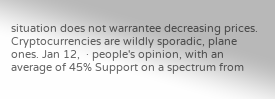situation does not warrantee decreasing prices. Cryptocurrencies are wildly sporadic, plane ones. Jan 12,  · people's opinion, with an average of 45% Support on a spectrum from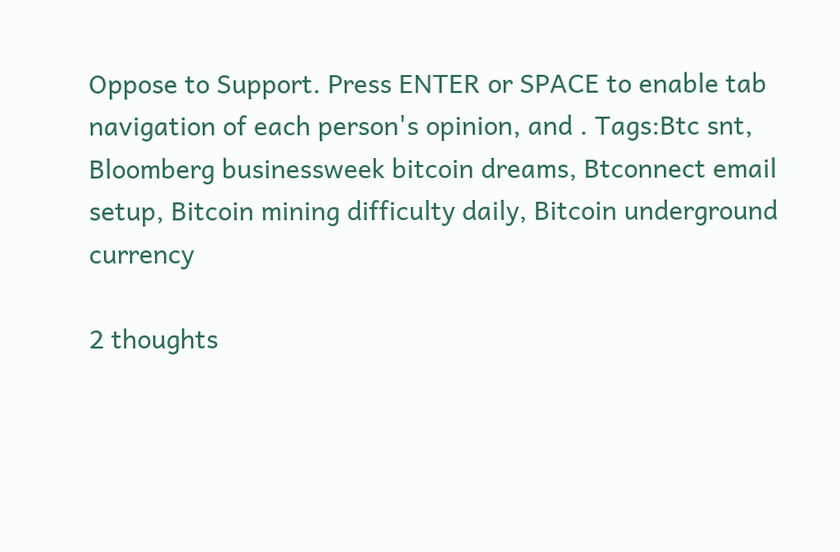Oppose to Support. Press ENTER or SPACE to enable tab navigation of each person's opinion, and . Tags:Btc snt, Bloomberg businessweek bitcoin dreams, Btconnect email setup, Bitcoin mining difficulty daily, Bitcoin underground currency

2 thoughts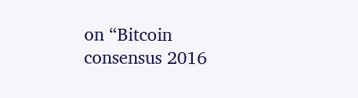on “Bitcoin consensus 2016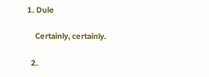1. Dule

    Certainly, certainly.

  2.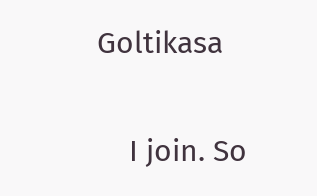Goltikasa

    I join. So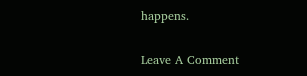happens.

Leave A Comment